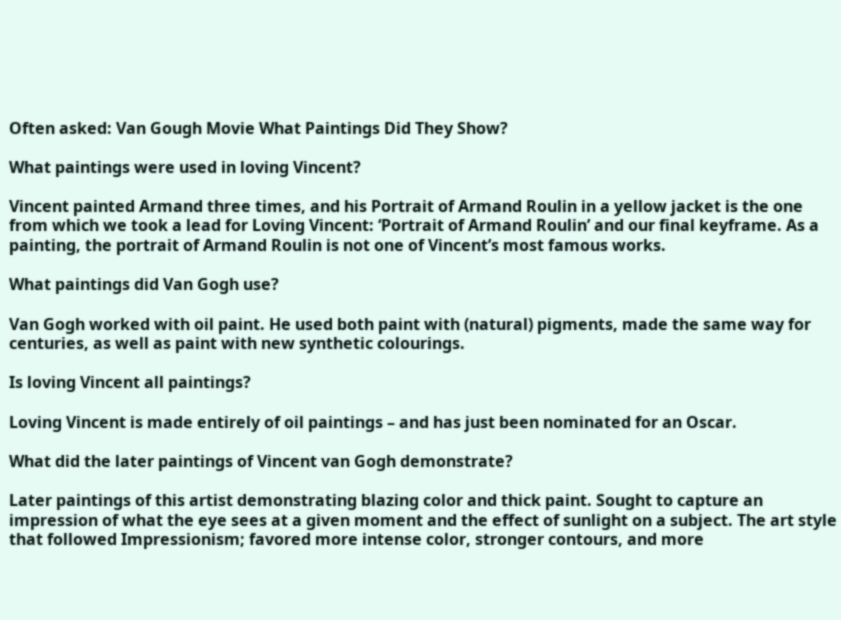Often asked: Van Gough Movie What Paintings Did They Show?

What paintings were used in loving Vincent?

Vincent painted Armand three times, and his Portrait of Armand Roulin in a yellow jacket is the one from which we took a lead for Loving Vincent: ‘Portrait of Armand Roulin’ and our final keyframe. As a painting, the portrait of Armand Roulin is not one of Vincent’s most famous works.

What paintings did Van Gogh use?

Van Gogh worked with oil paint. He used both paint with (natural) pigments, made the same way for centuries, as well as paint with new synthetic colourings.

Is loving Vincent all paintings?

Loving Vincent is made entirely of oil paintings – and has just been nominated for an Oscar.

What did the later paintings of Vincent van Gogh demonstrate?

Later paintings of this artist demonstrating blazing color and thick paint. Sought to capture an impression of what the eye sees at a given moment and the effect of sunlight on a subject. The art style that followed Impressionism; favored more intense color, stronger contours, and more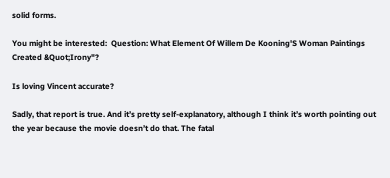solid forms.

You might be interested:  Question: What Element Of Willem De Kooning'S Woman Paintings Created &Quot;Irony"?

Is loving Vincent accurate?

Sadly, that report is true. And it’s pretty self-explanatory, although I think it’s worth pointing out the year because the movie doesn’t do that. The fatal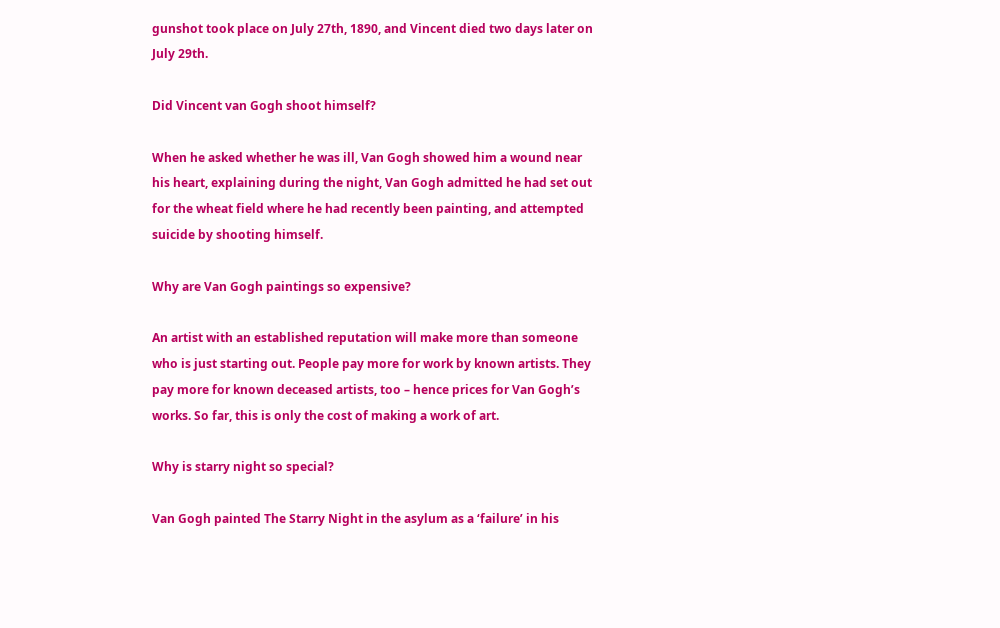gunshot took place on July 27th, 1890, and Vincent died two days later on July 29th.

Did Vincent van Gogh shoot himself?

When he asked whether he was ill, Van Gogh showed him a wound near his heart, explaining during the night, Van Gogh admitted he had set out for the wheat field where he had recently been painting, and attempted suicide by shooting himself.

Why are Van Gogh paintings so expensive?

An artist with an established reputation will make more than someone who is just starting out. People pay more for work by known artists. They pay more for known deceased artists, too – hence prices for Van Gogh’s works. So far, this is only the cost of making a work of art.

Why is starry night so special?

Van Gogh painted The Starry Night in the asylum as a ‘failure’ in his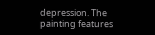depression. The painting features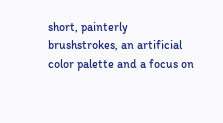short, painterly brushstrokes, an artificial color palette and a focus on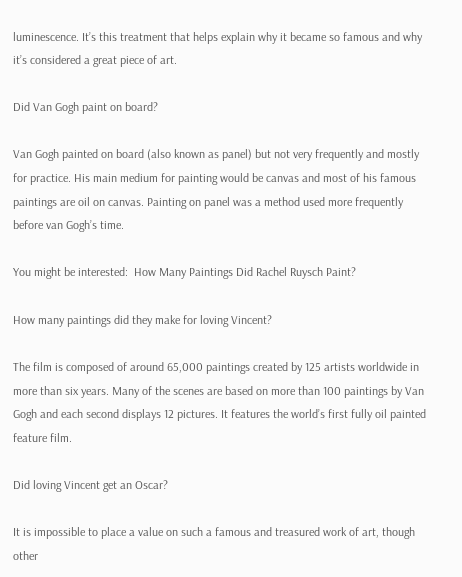luminescence. It’s this treatment that helps explain why it became so famous and why it’s considered a great piece of art.

Did Van Gogh paint on board?

Van Gogh painted on board (also known as panel) but not very frequently and mostly for practice. His main medium for painting would be canvas and most of his famous paintings are oil on canvas. Painting on panel was a method used more frequently before van Gogh’s time.

You might be interested:  How Many Paintings Did Rachel Ruysch Paint?

How many paintings did they make for loving Vincent?

The film is composed of around 65,000 paintings created by 125 artists worldwide in more than six years. Many of the scenes are based on more than 100 paintings by Van Gogh and each second displays 12 pictures. It features the world’s first fully oil painted feature film.

Did loving Vincent get an Oscar?

It is impossible to place a value on such a famous and treasured work of art, though other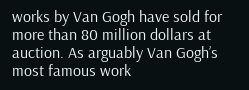works by Van Gogh have sold for more than 80 million dollars at auction. As arguably Van Gogh’s most famous work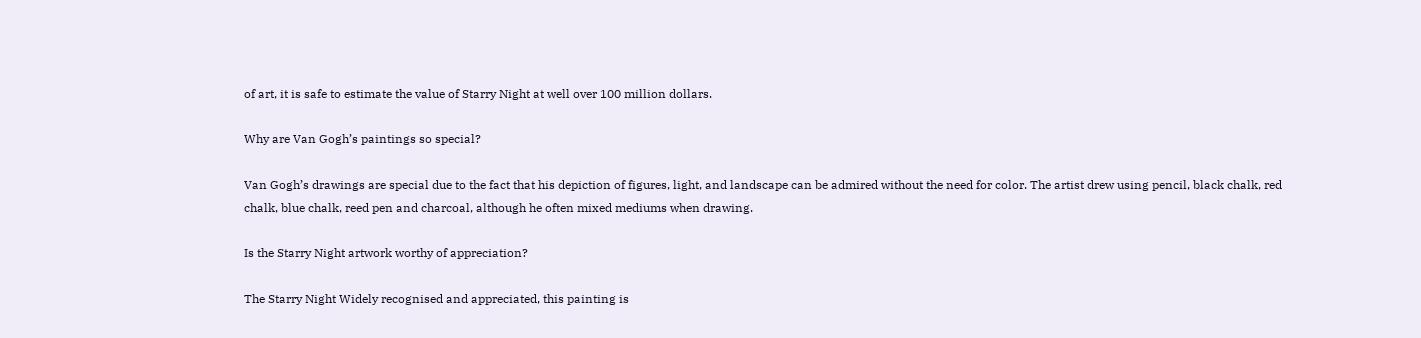of art, it is safe to estimate the value of Starry Night at well over 100 million dollars.

Why are Van Gogh’s paintings so special?

Van Gogh’s drawings are special due to the fact that his depiction of figures, light, and landscape can be admired without the need for color. The artist drew using pencil, black chalk, red chalk, blue chalk, reed pen and charcoal, although he often mixed mediums when drawing.

Is the Starry Night artwork worthy of appreciation?

The Starry Night Widely recognised and appreciated, this painting is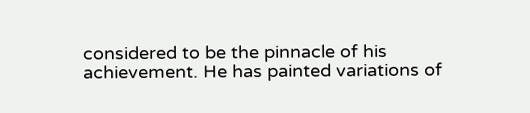considered to be the pinnacle of his achievement. He has painted variations of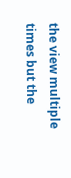the view multiple times but the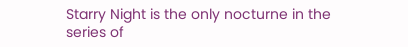Starry Night is the only nocturne in the series of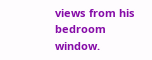views from his bedroom window.